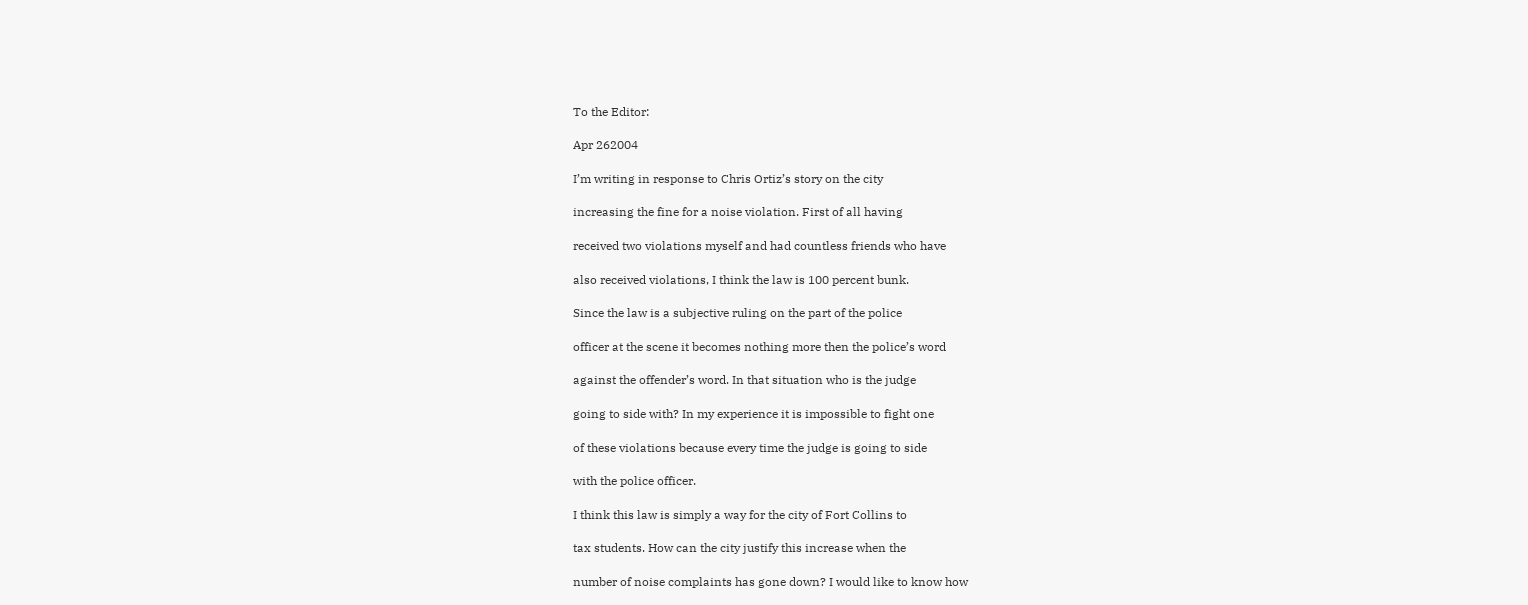To the Editor:

Apr 262004

I’m writing in response to Chris Ortiz’s story on the city

increasing the fine for a noise violation. First of all having

received two violations myself and had countless friends who have

also received violations, I think the law is 100 percent bunk.

Since the law is a subjective ruling on the part of the police

officer at the scene it becomes nothing more then the police’s word

against the offender’s word. In that situation who is the judge

going to side with? In my experience it is impossible to fight one

of these violations because every time the judge is going to side

with the police officer.

I think this law is simply a way for the city of Fort Collins to

tax students. How can the city justify this increase when the

number of noise complaints has gone down? I would like to know how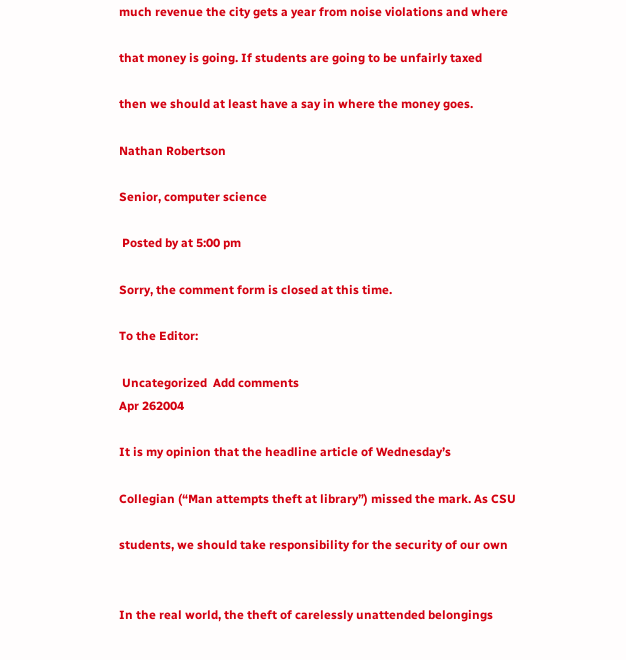much revenue the city gets a year from noise violations and where

that money is going. If students are going to be unfairly taxed

then we should at least have a say in where the money goes.

Nathan Robertson

Senior, computer science

 Posted by at 5:00 pm

Sorry, the comment form is closed at this time.

To the Editor:

 Uncategorized  Add comments
Apr 262004

It is my opinion that the headline article of Wednesday’s

Collegian (“Man attempts theft at library”) missed the mark. As CSU

students, we should take responsibility for the security of our own


In the real world, the theft of carelessly unattended belongings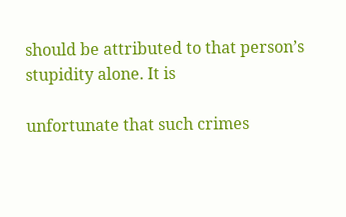should be attributed to that person’s stupidity alone. It is

unfortunate that such crimes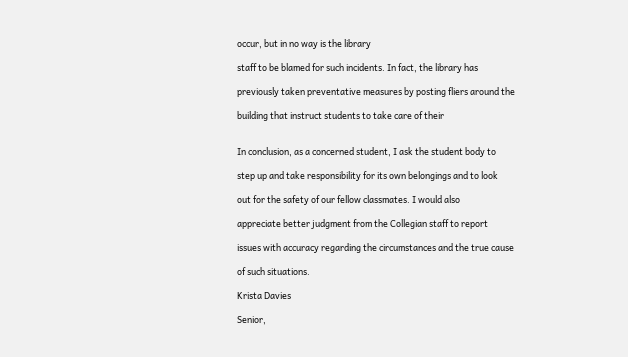occur, but in no way is the library

staff to be blamed for such incidents. In fact, the library has

previously taken preventative measures by posting fliers around the

building that instruct students to take care of their


In conclusion, as a concerned student, I ask the student body to

step up and take responsibility for its own belongings and to look

out for the safety of our fellow classmates. I would also

appreciate better judgment from the Collegian staff to report

issues with accuracy regarding the circumstances and the true cause

of such situations.

Krista Davies

Senior,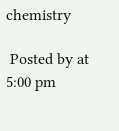chemistry

 Posted by at 5:00 pm